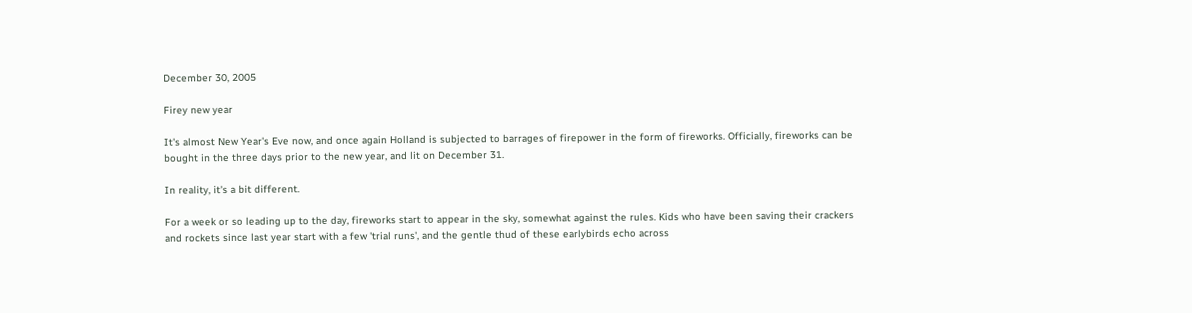December 30, 2005

Firey new year

It's almost New Year's Eve now, and once again Holland is subjected to barrages of firepower in the form of fireworks. Officially, fireworks can be bought in the three days prior to the new year, and lit on December 31.

In reality, it's a bit different.

For a week or so leading up to the day, fireworks start to appear in the sky, somewhat against the rules. Kids who have been saving their crackers and rockets since last year start with a few 'trial runs', and the gentle thud of these earlybirds echo across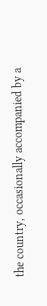the country, occasionally accompanied by a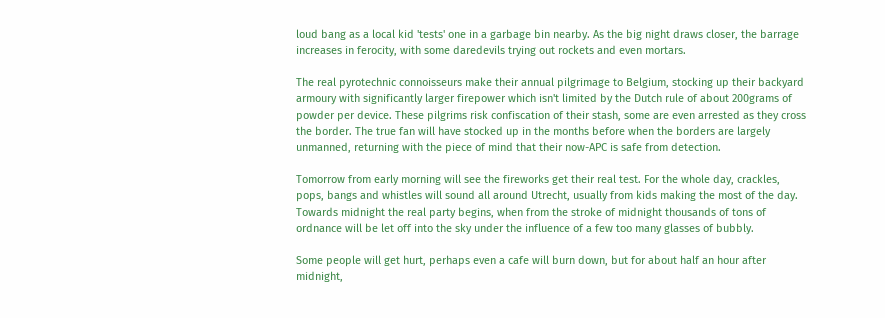loud bang as a local kid 'tests' one in a garbage bin nearby. As the big night draws closer, the barrage increases in ferocity, with some daredevils trying out rockets and even mortars.

The real pyrotechnic connoisseurs make their annual pilgrimage to Belgium, stocking up their backyard armoury with significantly larger firepower which isn't limited by the Dutch rule of about 200grams of powder per device. These pilgrims risk confiscation of their stash, some are even arrested as they cross the border. The true fan will have stocked up in the months before when the borders are largely unmanned, returning with the piece of mind that their now-APC is safe from detection.

Tomorrow from early morning will see the fireworks get their real test. For the whole day, crackles, pops, bangs and whistles will sound all around Utrecht, usually from kids making the most of the day. Towards midnight the real party begins, when from the stroke of midnight thousands of tons of ordnance will be let off into the sky under the influence of a few too many glasses of bubbly.

Some people will get hurt, perhaps even a cafe will burn down, but for about half an hour after midnight,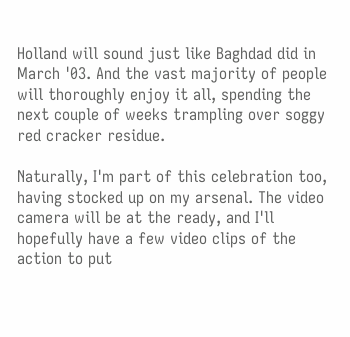Holland will sound just like Baghdad did in March '03. And the vast majority of people will thoroughly enjoy it all, spending the next couple of weeks trampling over soggy red cracker residue.

Naturally, I'm part of this celebration too, having stocked up on my arsenal. The video camera will be at the ready, and I'll hopefully have a few video clips of the action to put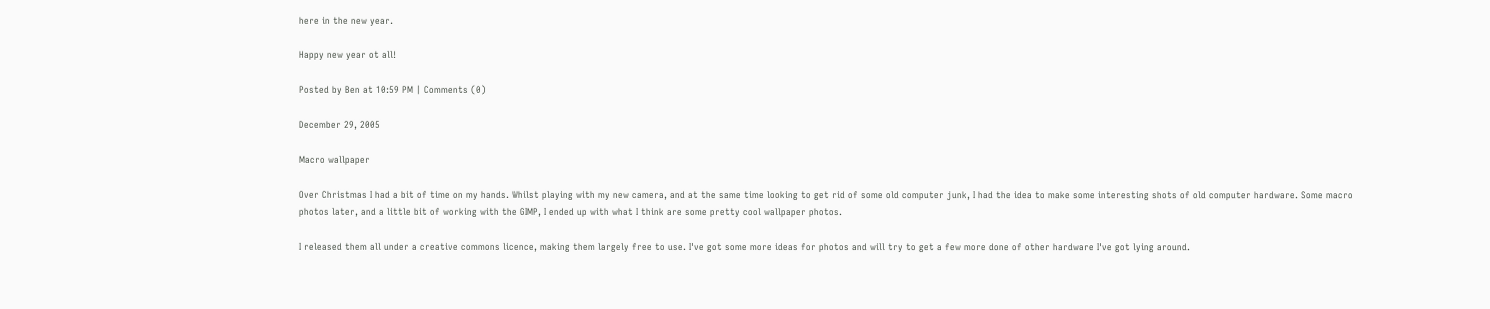here in the new year.

Happy new year ot all!

Posted by Ben at 10:59 PM | Comments (0)

December 29, 2005

Macro wallpaper

Over Christmas I had a bit of time on my hands. Whilst playing with my new camera, and at the same time looking to get rid of some old computer junk, I had the idea to make some interesting shots of old computer hardware. Some macro photos later, and a little bit of working with the GIMP, I ended up with what I think are some pretty cool wallpaper photos.

I released them all under a creative commons licence, making them largely free to use. I've got some more ideas for photos and will try to get a few more done of other hardware I've got lying around.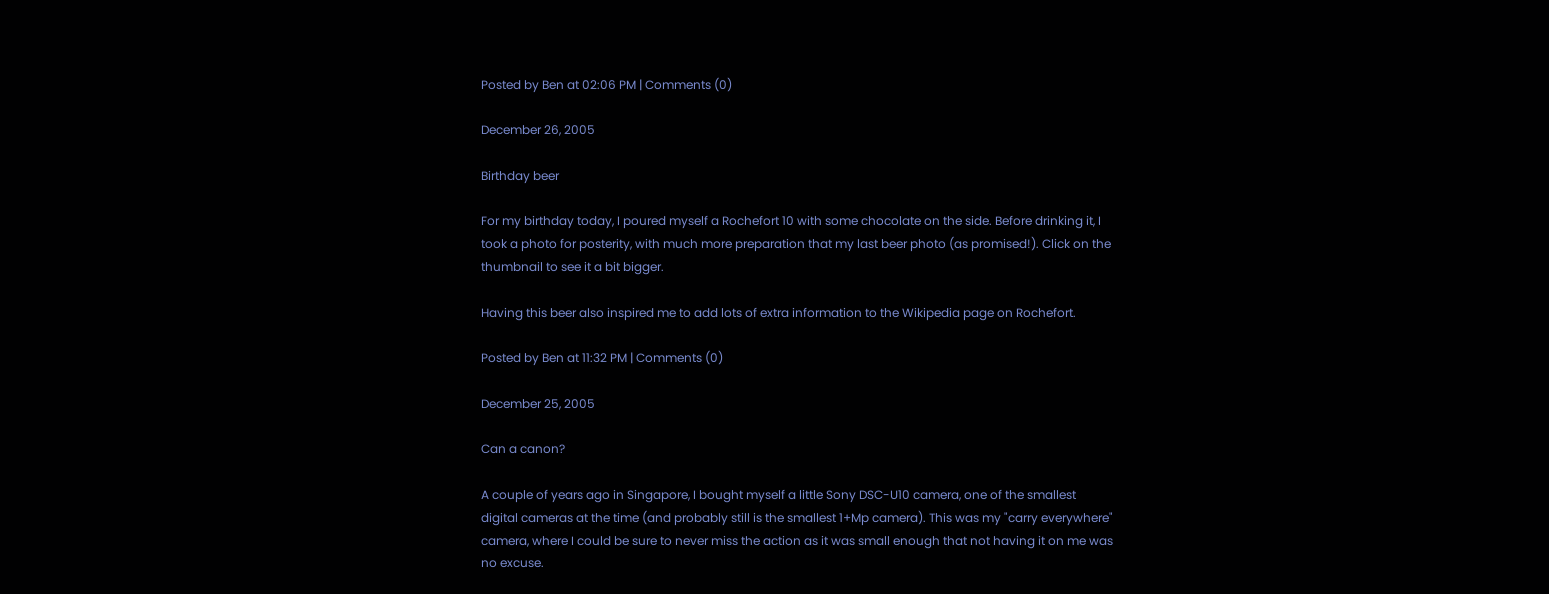Posted by Ben at 02:06 PM | Comments (0)

December 26, 2005

Birthday beer

For my birthday today, I poured myself a Rochefort 10 with some chocolate on the side. Before drinking it, I took a photo for posterity, with much more preparation that my last beer photo (as promised!). Click on the thumbnail to see it a bit bigger.

Having this beer also inspired me to add lots of extra information to the Wikipedia page on Rochefort.

Posted by Ben at 11:32 PM | Comments (0)

December 25, 2005

Can a canon?

A couple of years ago in Singapore, I bought myself a little Sony DSC-U10 camera, one of the smallest digital cameras at the time (and probably still is the smallest 1+Mp camera). This was my "carry everywhere" camera, where I could be sure to never miss the action as it was small enough that not having it on me was no excuse.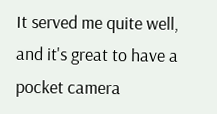It served me quite well, and it's great to have a pocket camera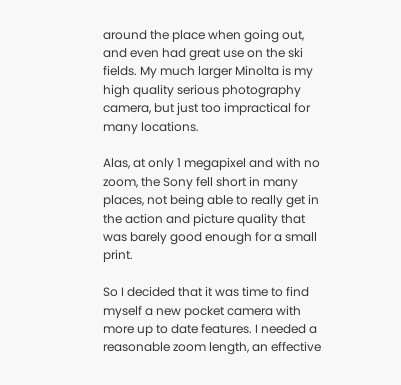around the place when going out, and even had great use on the ski fields. My much larger Minolta is my high quality serious photography camera, but just too impractical for many locations.

Alas, at only 1 megapixel and with no zoom, the Sony fell short in many places, not being able to really get in the action and picture quality that was barely good enough for a small print.

So I decided that it was time to find myself a new pocket camera with more up to date features. I needed a reasonable zoom length, an effective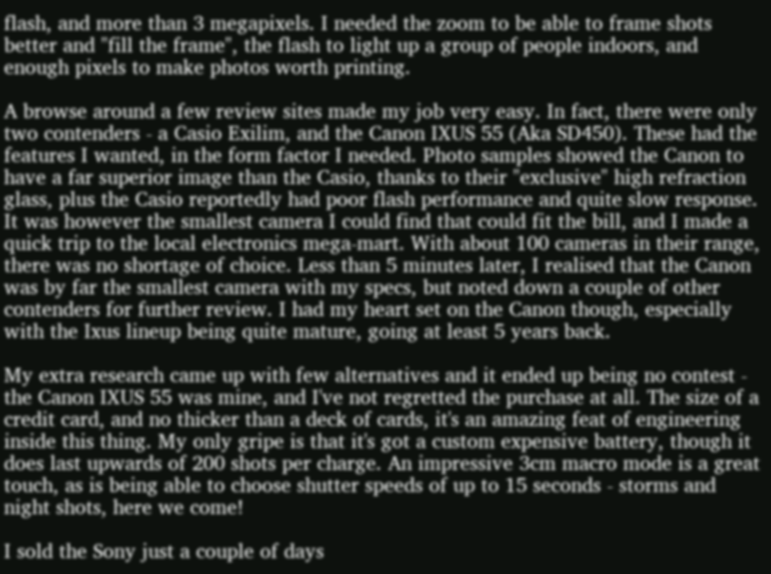flash, and more than 3 megapixels. I needed the zoom to be able to frame shots better and "fill the frame", the flash to light up a group of people indoors, and enough pixels to make photos worth printing.

A browse around a few review sites made my job very easy. In fact, there were only two contenders - a Casio Exilim, and the Canon IXUS 55 (Aka SD450). These had the features I wanted, in the form factor I needed. Photo samples showed the Canon to have a far superior image than the Casio, thanks to their "exclusive" high refraction glass, plus the Casio reportedly had poor flash performance and quite slow response. It was however the smallest camera I could find that could fit the bill, and I made a quick trip to the local electronics mega-mart. With about 100 cameras in their range, there was no shortage of choice. Less than 5 minutes later, I realised that the Canon was by far the smallest camera with my specs, but noted down a couple of other contenders for further review. I had my heart set on the Canon though, especially with the Ixus lineup being quite mature, going at least 5 years back.

My extra research came up with few alternatives and it ended up being no contest - the Canon IXUS 55 was mine, and I've not regretted the purchase at all. The size of a credit card, and no thicker than a deck of cards, it's an amazing feat of engineering inside this thing. My only gripe is that it's got a custom expensive battery, though it does last upwards of 200 shots per charge. An impressive 3cm macro mode is a great touch, as is being able to choose shutter speeds of up to 15 seconds - storms and night shots, here we come!

I sold the Sony just a couple of days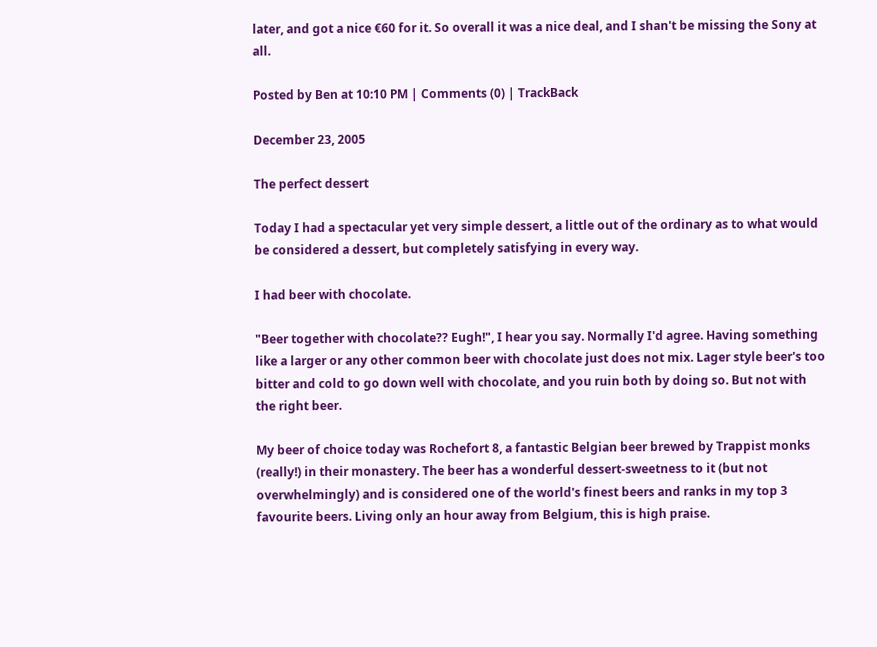later, and got a nice €60 for it. So overall it was a nice deal, and I shan't be missing the Sony at all.

Posted by Ben at 10:10 PM | Comments (0) | TrackBack

December 23, 2005

The perfect dessert

Today I had a spectacular yet very simple dessert, a little out of the ordinary as to what would be considered a dessert, but completely satisfying in every way.

I had beer with chocolate.

"Beer together with chocolate?? Eugh!", I hear you say. Normally I'd agree. Having something like a larger or any other common beer with chocolate just does not mix. Lager style beer's too bitter and cold to go down well with chocolate, and you ruin both by doing so. But not with the right beer.

My beer of choice today was Rochefort 8, a fantastic Belgian beer brewed by Trappist monks (really!) in their monastery. The beer has a wonderful dessert-sweetness to it (but not overwhelmingly) and is considered one of the world's finest beers and ranks in my top 3 favourite beers. Living only an hour away from Belgium, this is high praise.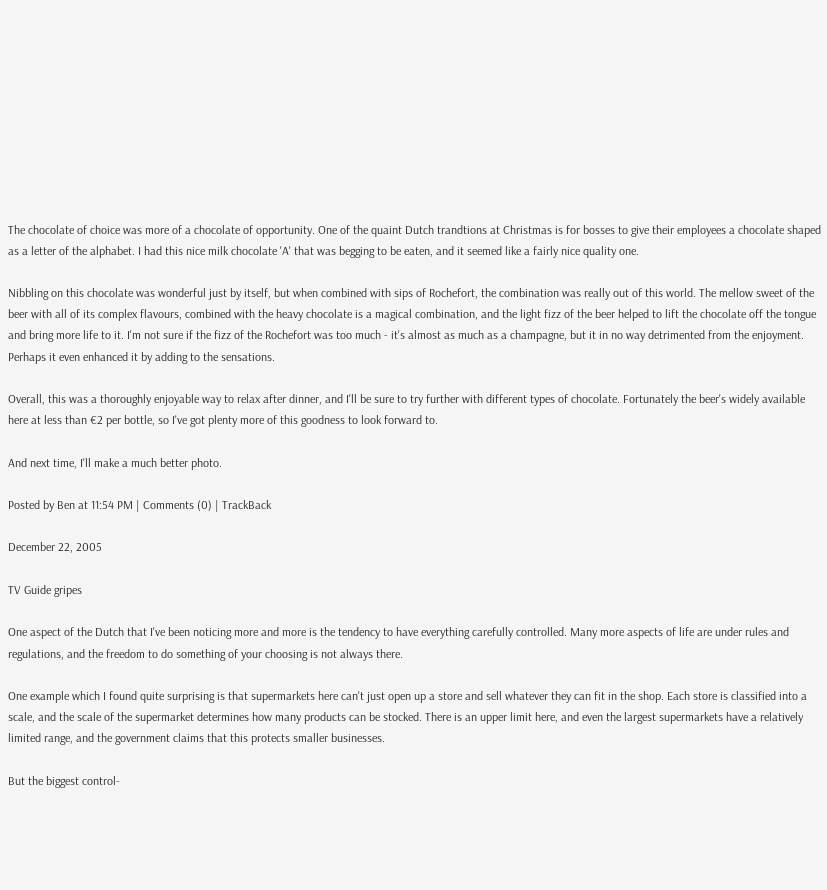The chocolate of choice was more of a chocolate of opportunity. One of the quaint Dutch trandtions at Christmas is for bosses to give their employees a chocolate shaped as a letter of the alphabet. I had this nice milk chocolate 'A' that was begging to be eaten, and it seemed like a fairly nice quality one.

Nibbling on this chocolate was wonderful just by itself, but when combined with sips of Rochefort, the combination was really out of this world. The mellow sweet of the beer with all of its complex flavours, combined with the heavy chocolate is a magical combination, and the light fizz of the beer helped to lift the chocolate off the tongue and bring more life to it. I'm not sure if the fizz of the Rochefort was too much - it's almost as much as a champagne, but it in no way detrimented from the enjoyment. Perhaps it even enhanced it by adding to the sensations.

Overall, this was a thoroughly enjoyable way to relax after dinner, and I'll be sure to try further with different types of chocolate. Fortunately the beer's widely available here at less than €2 per bottle, so I've got plenty more of this goodness to look forward to.

And next time, I'll make a much better photo.

Posted by Ben at 11:54 PM | Comments (0) | TrackBack

December 22, 2005

TV Guide gripes

One aspect of the Dutch that I've been noticing more and more is the tendency to have everything carefully controlled. Many more aspects of life are under rules and regulations, and the freedom to do something of your choosing is not always there.

One example which I found quite surprising is that supermarkets here can't just open up a store and sell whatever they can fit in the shop. Each store is classified into a scale, and the scale of the supermarket determines how many products can be stocked. There is an upper limit here, and even the largest supermarkets have a relatively limited range, and the government claims that this protects smaller businesses.

But the biggest control-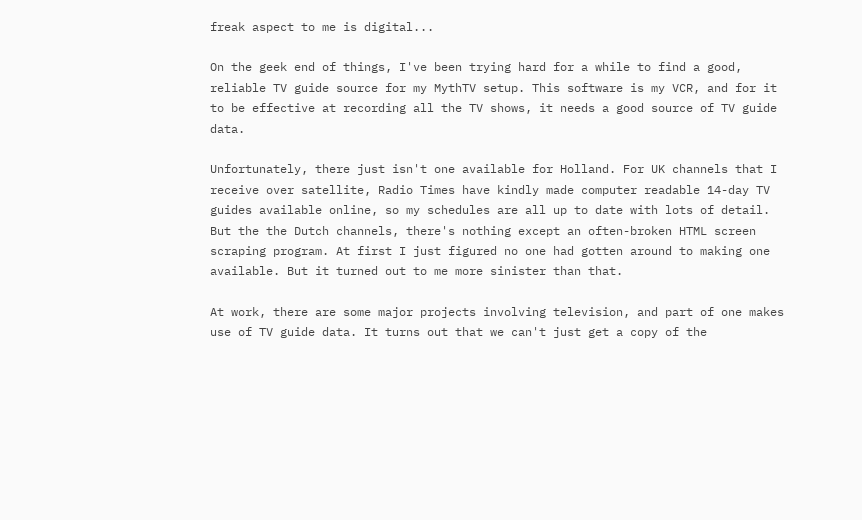freak aspect to me is digital...

On the geek end of things, I've been trying hard for a while to find a good, reliable TV guide source for my MythTV setup. This software is my VCR, and for it to be effective at recording all the TV shows, it needs a good source of TV guide data.

Unfortunately, there just isn't one available for Holland. For UK channels that I receive over satellite, Radio Times have kindly made computer readable 14-day TV guides available online, so my schedules are all up to date with lots of detail. But the the Dutch channels, there's nothing except an often-broken HTML screen scraping program. At first I just figured no one had gotten around to making one available. But it turned out to me more sinister than that.

At work, there are some major projects involving television, and part of one makes use of TV guide data. It turns out that we can't just get a copy of the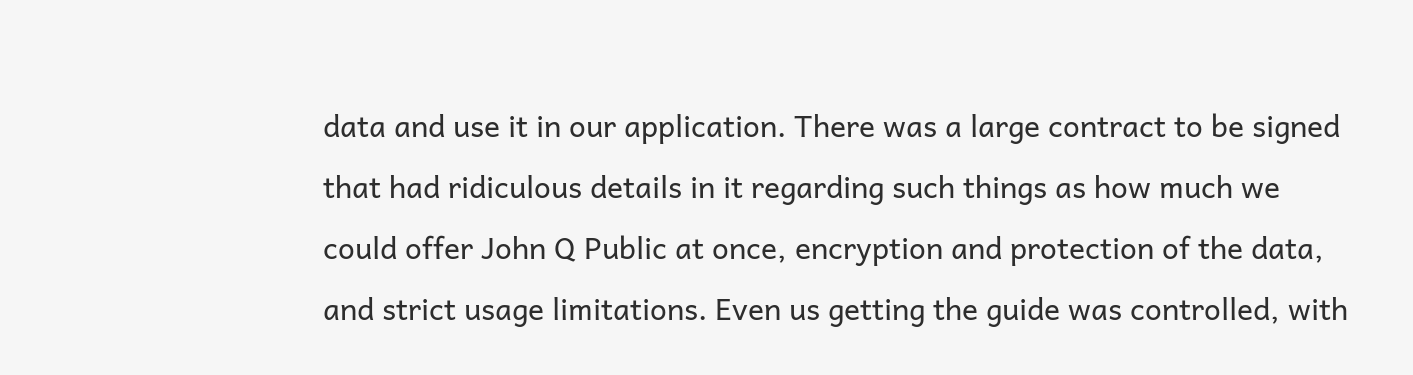data and use it in our application. There was a large contract to be signed that had ridiculous details in it regarding such things as how much we could offer John Q Public at once, encryption and protection of the data, and strict usage limitations. Even us getting the guide was controlled, with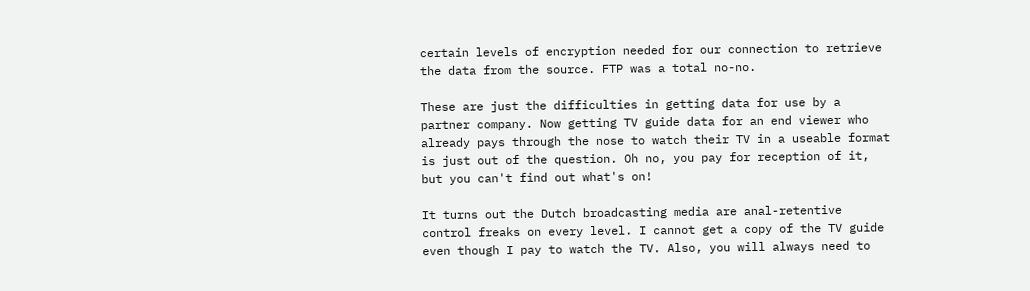certain levels of encryption needed for our connection to retrieve the data from the source. FTP was a total no-no.

These are just the difficulties in getting data for use by a partner company. Now getting TV guide data for an end viewer who already pays through the nose to watch their TV in a useable format is just out of the question. Oh no, you pay for reception of it, but you can't find out what's on!

It turns out the Dutch broadcasting media are anal-retentive control freaks on every level. I cannot get a copy of the TV guide even though I pay to watch the TV. Also, you will always need to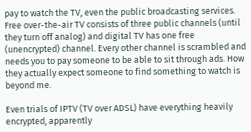pay to watch the TV, even the public broadcasting services. Free over-the-air TV consists of three public channels (until they turn off analog) and digital TV has one free (unencrypted) channel. Every other channel is scrambled and needs you to pay someone to be able to sit through ads. How they actually expect someone to find something to watch is beyond me.

Even trials of IPTV (TV over ADSL) have everything heavily encrypted, apparently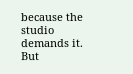because the studio demands it. But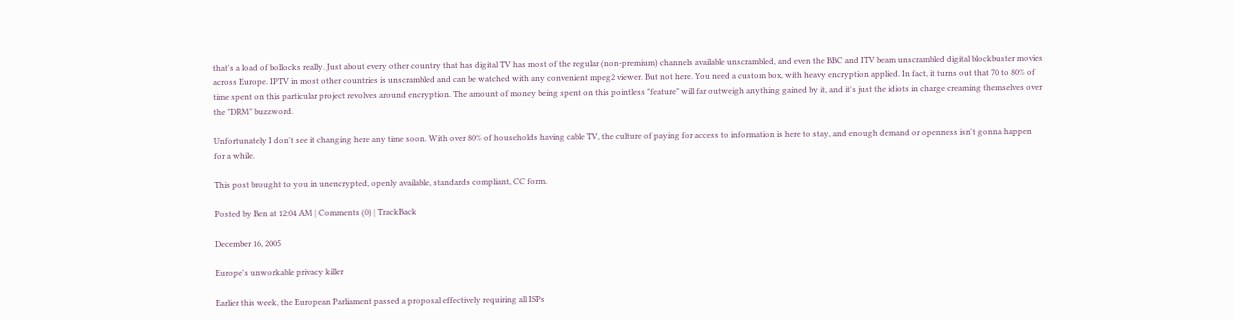that's a load of bollocks really. Just about every other country that has digital TV has most of the regular (non-premium) channels available unscrambled, and even the BBC and ITV beam unscrambled digital blockbuster movies across Europe. IPTV in most other countries is unscrambled and can be watched with any convenient mpeg2 viewer. But not here. You need a custom box, with heavy encryption applied. In fact, it turns out that 70 to 80% of time spent on this particular project revolves around encryption. The amount of money being spent on this pointless "feature" will far outweigh anything gained by it, and it's just the idiots in charge creaming themselves over the "DRM" buzzword.

Unfortunately I don't see it changing here any time soon. With over 80% of households having cable TV, the culture of paying for access to information is here to stay, and enough demand or openness isn't gonna happen for a while.

This post brought to you in unencrypted, openly available, standards compliant, CC form.

Posted by Ben at 12:04 AM | Comments (0) | TrackBack

December 16, 2005

Europe's unworkable privacy killer

Earlier this week, the European Parliament passed a proposal effectively requiring all ISPs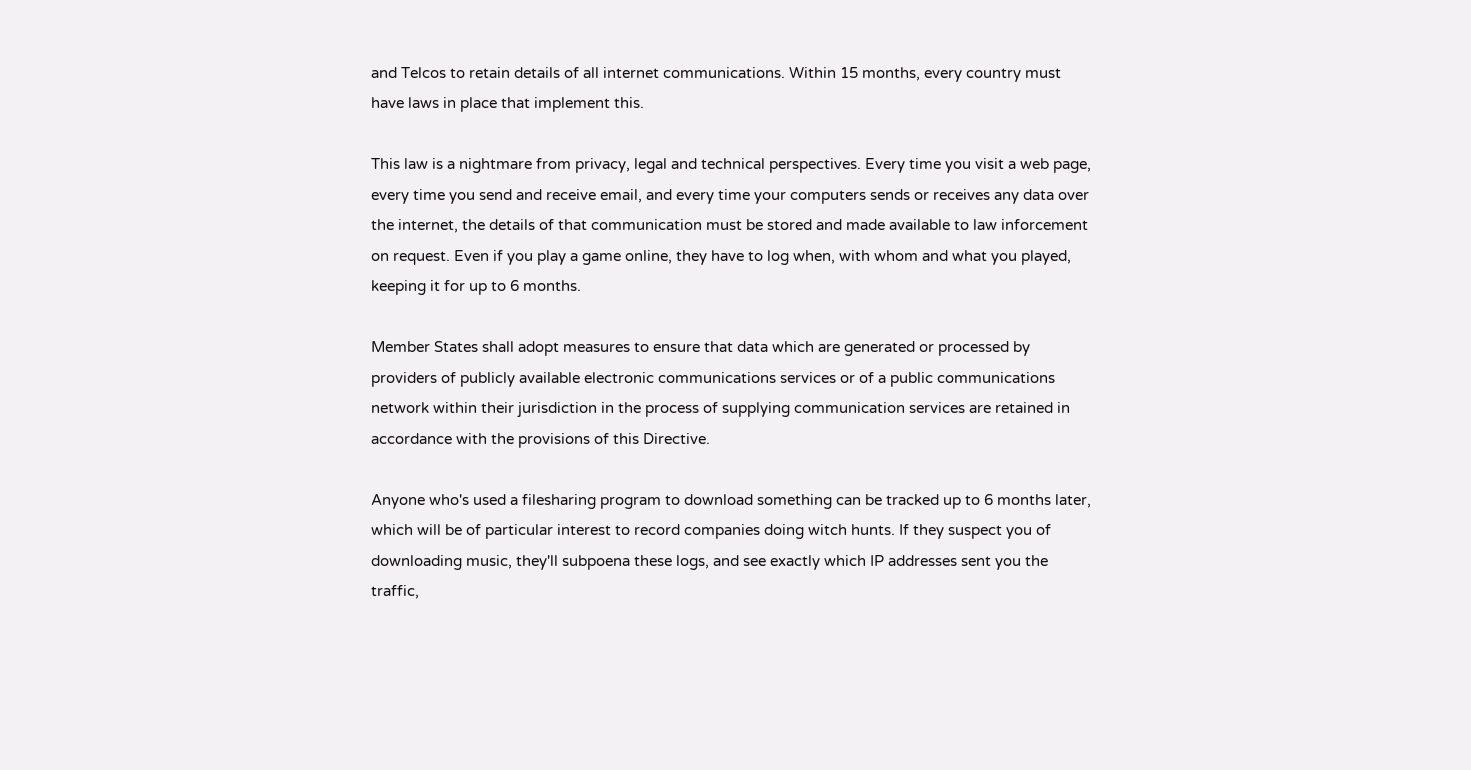and Telcos to retain details of all internet communications. Within 15 months, every country must have laws in place that implement this.

This law is a nightmare from privacy, legal and technical perspectives. Every time you visit a web page, every time you send and receive email, and every time your computers sends or receives any data over the internet, the details of that communication must be stored and made available to law inforcement on request. Even if you play a game online, they have to log when, with whom and what you played, keeping it for up to 6 months.

Member States shall adopt measures to ensure that data which are generated or processed by providers of publicly available electronic communications services or of a public communications network within their jurisdiction in the process of supplying communication services are retained in accordance with the provisions of this Directive.

Anyone who's used a filesharing program to download something can be tracked up to 6 months later, which will be of particular interest to record companies doing witch hunts. If they suspect you of downloading music, they'll subpoena these logs, and see exactly which IP addresses sent you the traffic,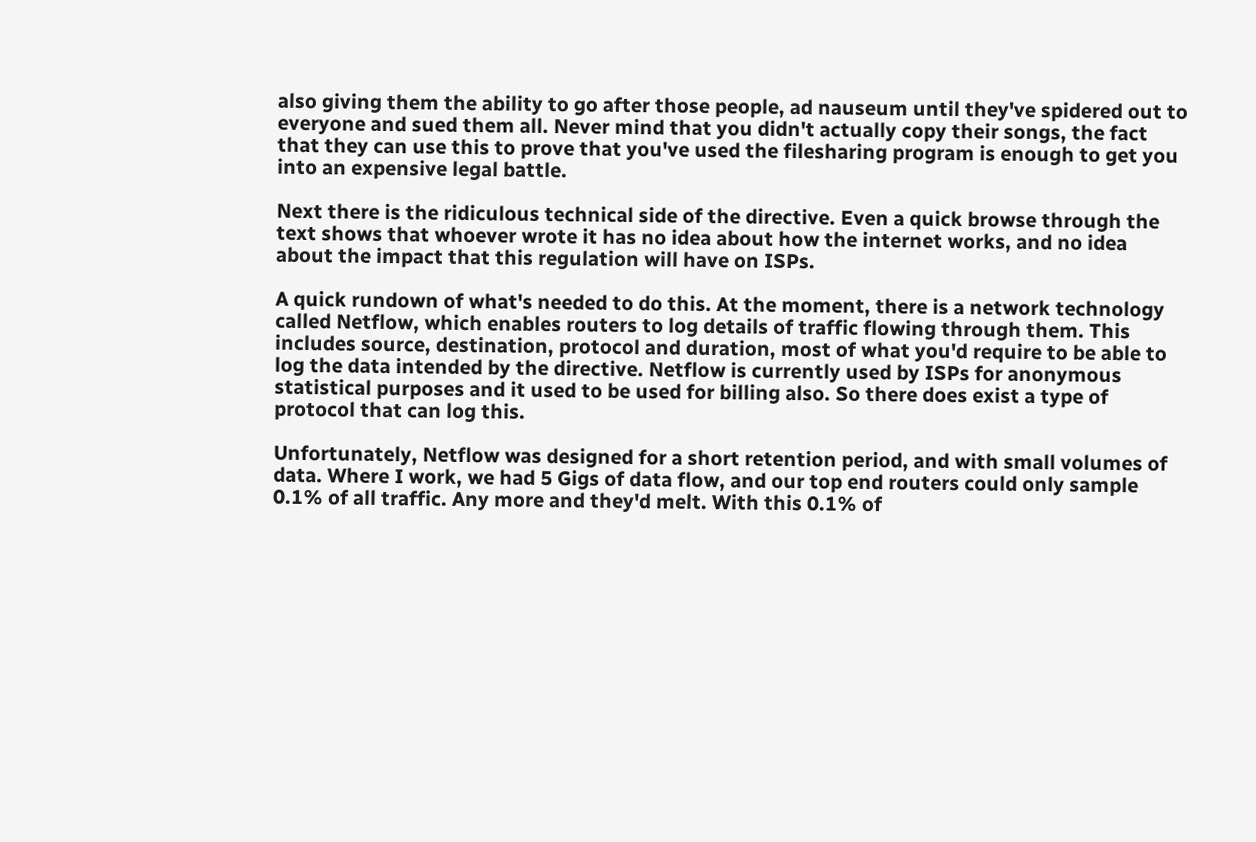also giving them the ability to go after those people, ad nauseum until they've spidered out to everyone and sued them all. Never mind that you didn't actually copy their songs, the fact that they can use this to prove that you've used the filesharing program is enough to get you into an expensive legal battle.

Next there is the ridiculous technical side of the directive. Even a quick browse through the text shows that whoever wrote it has no idea about how the internet works, and no idea about the impact that this regulation will have on ISPs.

A quick rundown of what's needed to do this. At the moment, there is a network technology called Netflow, which enables routers to log details of traffic flowing through them. This includes source, destination, protocol and duration, most of what you'd require to be able to log the data intended by the directive. Netflow is currently used by ISPs for anonymous statistical purposes and it used to be used for billing also. So there does exist a type of protocol that can log this.

Unfortunately, Netflow was designed for a short retention period, and with small volumes of data. Where I work, we had 5 Gigs of data flow, and our top end routers could only sample 0.1% of all traffic. Any more and they'd melt. With this 0.1% of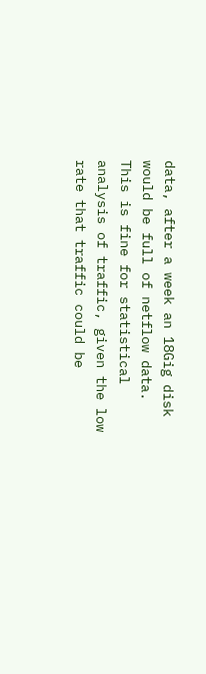data, after a week an 18Gig disk would be full of netflow data. This is fine for statistical analysis of traffic, given the low rate that traffic could be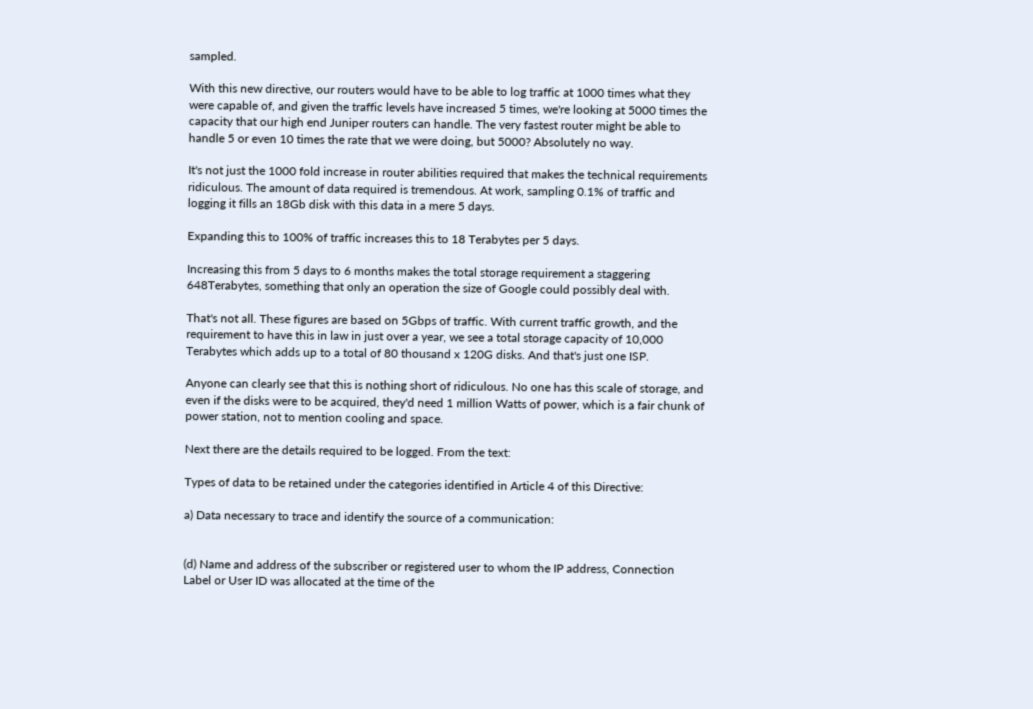sampled.

With this new directive, our routers would have to be able to log traffic at 1000 times what they were capable of, and given the traffic levels have increased 5 times, we're looking at 5000 times the capacity that our high end Juniper routers can handle. The very fastest router might be able to handle 5 or even 10 times the rate that we were doing, but 5000? Absolutely no way.

It's not just the 1000 fold increase in router abilities required that makes the technical requirements ridiculous. The amount of data required is tremendous. At work, sampling 0.1% of traffic and logging it fills an 18Gb disk with this data in a mere 5 days.

Expanding this to 100% of traffic increases this to 18 Terabytes per 5 days.

Increasing this from 5 days to 6 months makes the total storage requirement a staggering 648Terabytes, something that only an operation the size of Google could possibly deal with.

That's not all. These figures are based on 5Gbps of traffic. With current traffic growth, and the requirement to have this in law in just over a year, we see a total storage capacity of 10,000 Terabytes which adds up to a total of 80 thousand x 120G disks. And that's just one ISP.

Anyone can clearly see that this is nothing short of ridiculous. No one has this scale of storage, and even if the disks were to be acquired, they'd need 1 million Watts of power, which is a fair chunk of power station, not to mention cooling and space.

Next there are the details required to be logged. From the text:

Types of data to be retained under the categories identified in Article 4 of this Directive:

a) Data necessary to trace and identify the source of a communication:


(d) Name and address of the subscriber or registered user to whom the IP address, Connection Label or User ID was allocated at the time of the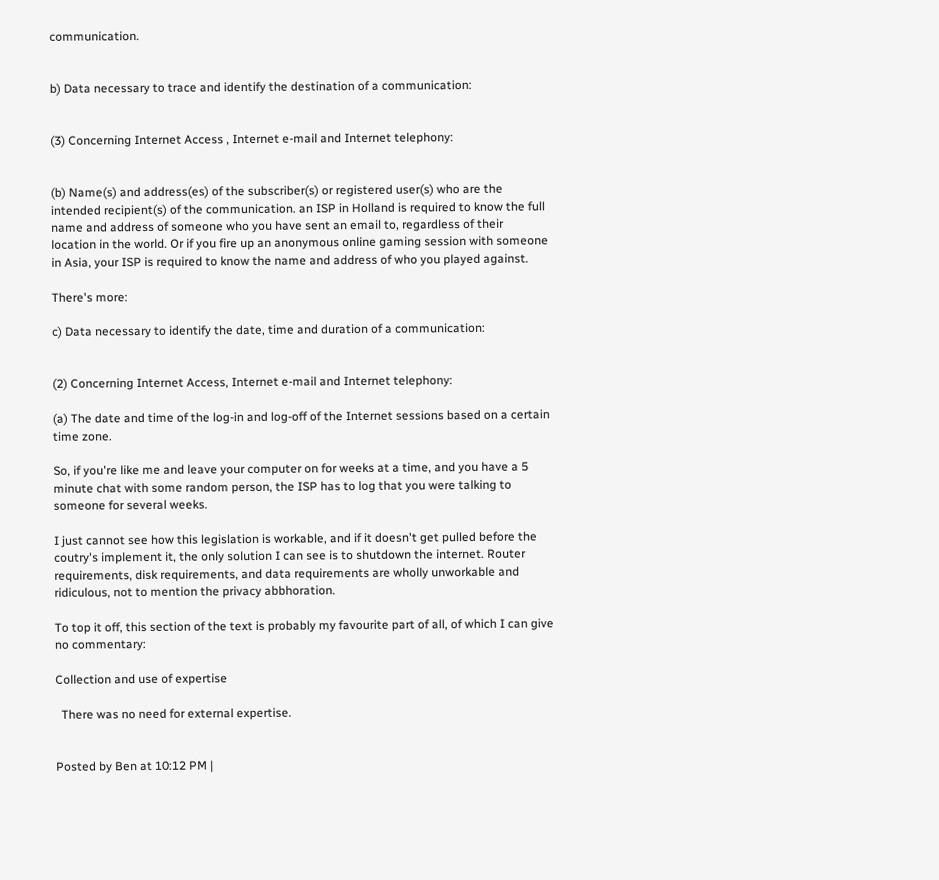communication.


b) Data necessary to trace and identify the destination of a communication:


(3) Concerning Internet Access , Internet e-mail and Internet telephony:


(b) Name(s) and address(es) of the subscriber(s) or registered user(s) who are the intended recipient(s) of the communication. an ISP in Holland is required to know the full name and address of someone who you have sent an email to, regardless of their location in the world. Or if you fire up an anonymous online gaming session with someone in Asia, your ISP is required to know the name and address of who you played against.

There's more:

c) Data necessary to identify the date, time and duration of a communication:


(2) Concerning Internet Access, Internet e-mail and Internet telephony:

(a) The date and time of the log-in and log-off of the Internet sessions based on a certain time zone.

So, if you're like me and leave your computer on for weeks at a time, and you have a 5 minute chat with some random person, the ISP has to log that you were talking to someone for several weeks.

I just cannot see how this legislation is workable, and if it doesn't get pulled before the coutry's implement it, the only solution I can see is to shutdown the internet. Router requirements, disk requirements, and data requirements are wholly unworkable and ridiculous, not to mention the privacy abbhoration.

To top it off, this section of the text is probably my favourite part of all, of which I can give no commentary:

Collection and use of expertise

  There was no need for external expertise.


Posted by Ben at 10:12 PM |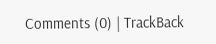Comments (0) | TrackBack